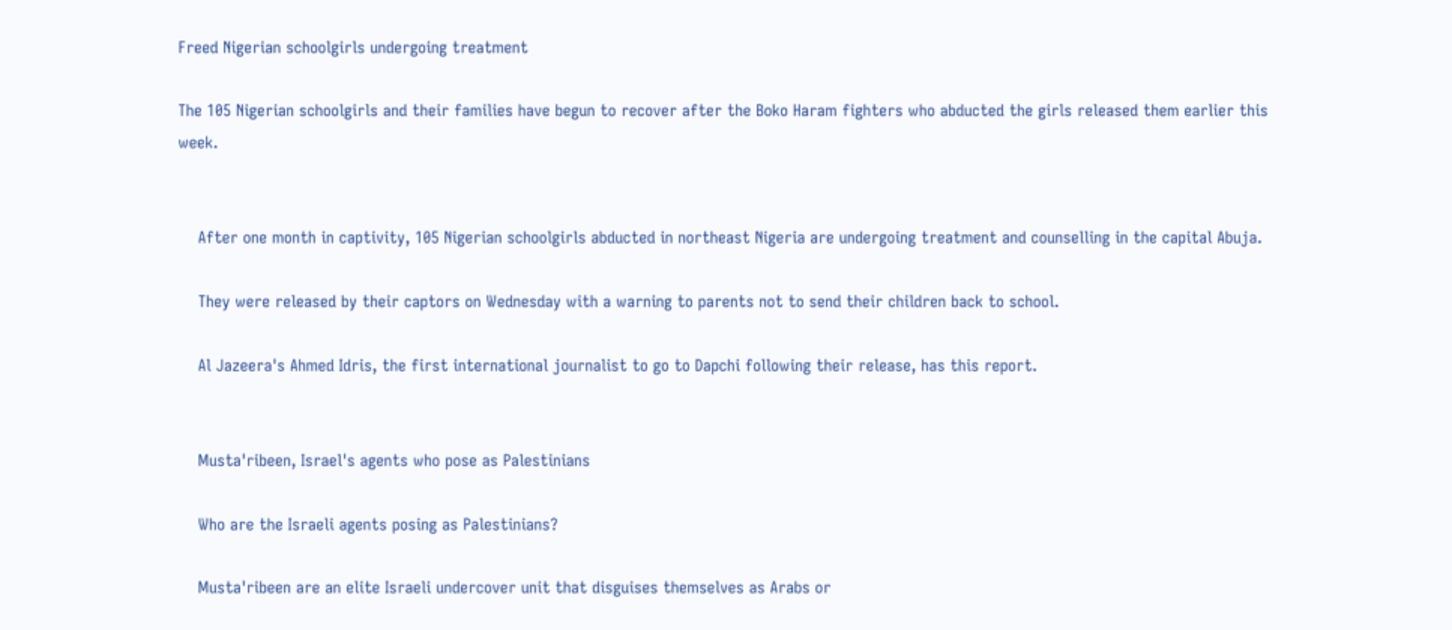Freed Nigerian schoolgirls undergoing treatment

The 105 Nigerian schoolgirls and their families have begun to recover after the Boko Haram fighters who abducted the girls released them earlier this week.


    After one month in captivity, 105 Nigerian schoolgirls abducted in northeast Nigeria are undergoing treatment and counselling in the capital Abuja.

    They were released by their captors on Wednesday with a warning to parents not to send their children back to school.

    Al Jazeera's Ahmed Idris, the first international journalist to go to Dapchi following their release, has this report.


    Musta'ribeen, Israel's agents who pose as Palestinians

    Who are the Israeli agents posing as Palestinians?

    Musta'ribeen are an elite Israeli undercover unit that disguises themselves as Arabs or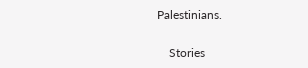Palestinians.

    Stories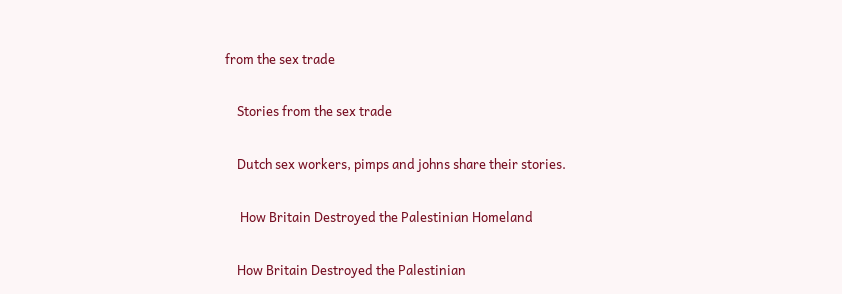from the sex trade

    Stories from the sex trade

    Dutch sex workers, pimps and johns share their stories.

     How Britain Destroyed the Palestinian Homeland

    How Britain Destroyed the Palestinian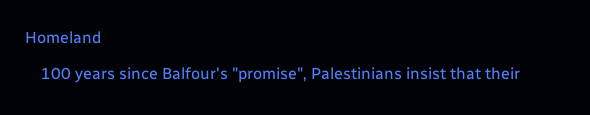Homeland

    100 years since Balfour's "promise", Palestinians insist that their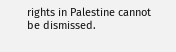rights in Palestine cannot be dismissed.